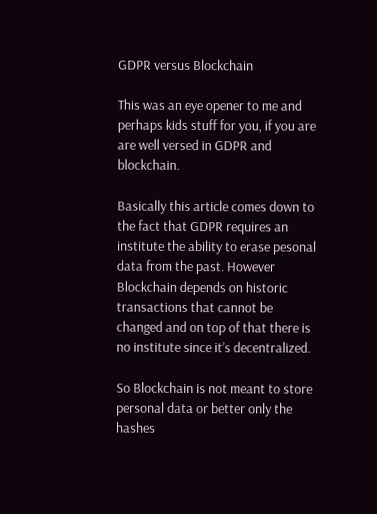GDPR versus Blockchain

This was an eye opener to me and perhaps kids stuff for you, if you are are well versed in GDPR and blockchain.

Basically this article comes down to the fact that GDPR requires an institute the ability to erase pesonal data from the past. However Blockchain depends on historic transactions that cannot be changed and on top of that there is no institute since it’s decentralized.

So Blockchain is not meant to store personal data or better only the hashes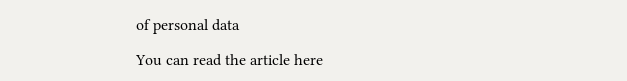of personal data

You can read the article here